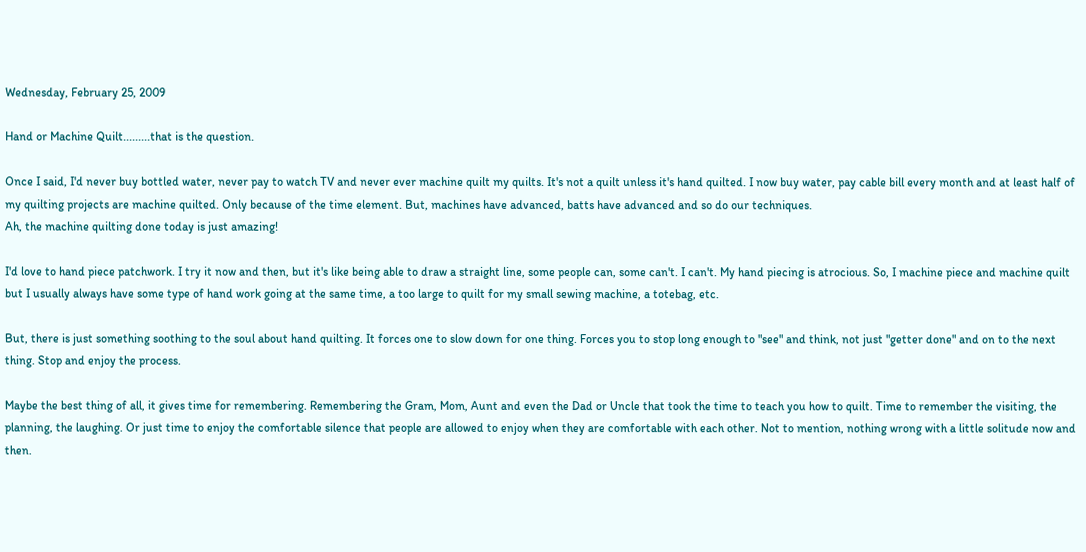Wednesday, February 25, 2009

Hand or Machine Quilt.........that is the question.

Once I said, I'd never buy bottled water, never pay to watch TV and never ever machine quilt my quilts. It's not a quilt unless it's hand quilted. I now buy water, pay cable bill every month and at least half of my quilting projects are machine quilted. Only because of the time element. But, machines have advanced, batts have advanced and so do our techniques.
Ah, the machine quilting done today is just amazing!

I'd love to hand piece patchwork. I try it now and then, but it's like being able to draw a straight line, some people can, some can't. I can't. My hand piecing is atrocious. So, I machine piece and machine quilt but I usually always have some type of hand work going at the same time, a too large to quilt for my small sewing machine, a totebag, etc.

But, there is just something soothing to the soul about hand quilting. It forces one to slow down for one thing. Forces you to stop long enough to "see" and think, not just "getter done" and on to the next thing. Stop and enjoy the process.

Maybe the best thing of all, it gives time for remembering. Remembering the Gram, Mom, Aunt and even the Dad or Uncle that took the time to teach you how to quilt. Time to remember the visiting, the planning, the laughing. Or just time to enjoy the comfortable silence that people are allowed to enjoy when they are comfortable with each other. Not to mention, nothing wrong with a little solitude now and then.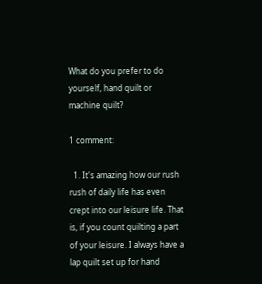What do you prefer to do yourself, hand quilt or machine quilt?

1 comment:

  1. It's amazing how our rush rush of daily life has even crept into our leisure life. That is, if you count quilting a part of your leisure. I always have a lap quilt set up for hand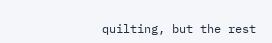quilting, but the rest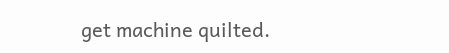get machine quilted.